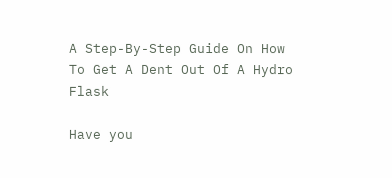A Step-By-Step Guide On How To Get A Dent Out Of A Hydro Flask

Have you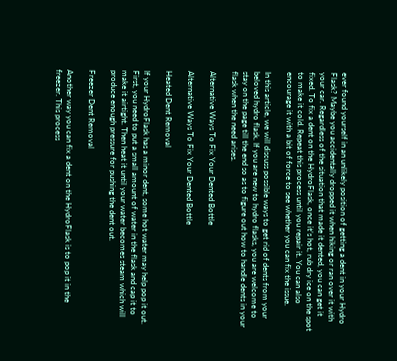ever found yourself in an unlikely position of getting a dent in your Hydro Flask? Maybe you accidentally dropped it when hiking or ran over it with your car. Regardless of the situation that made it dented, you can get it fixed. To fix a dent on the HydroFlask, once it’s hot, rub dry ice on the spot to make it cold. Repeat this process until you repair it. You can also encourage it with a bit of force to see whether you can fix the issue.

In this article, we will discuss possible ways to get rid of dents from your beloved hydro flask. If you are new to hydro flasks, you are welcome to stay on the page till the end so as to figure out how to handle dents in your flask when the need arises.

Alternative Ways To Fix Your Dented Bottle

Alternative Ways To Fix Your Dented Bottle

Heated Dent Removal

If your HydroFlask has a minor dent, some hot water may help pop it out. First, you need to put a small amount of water in the flask and cap it to make it airtight. Then heat it until your water becomes steam which will produce enough pressure for pushing the dent out.

Freezer Dent Removal

Another way you can fix a dent on the HydroFlask is to pop it in the freezer. This process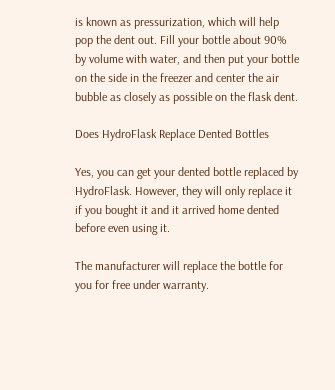is known as pressurization, which will help pop the dent out. Fill your bottle about 90% by volume with water, and then put your bottle on the side in the freezer and center the air bubble as closely as possible on the flask dent.

Does HydroFlask Replace Dented Bottles

Yes, you can get your dented bottle replaced by HydroFlask. However, they will only replace it if you bought it and it arrived home dented before even using it.

The manufacturer will replace the bottle for you for free under warranty.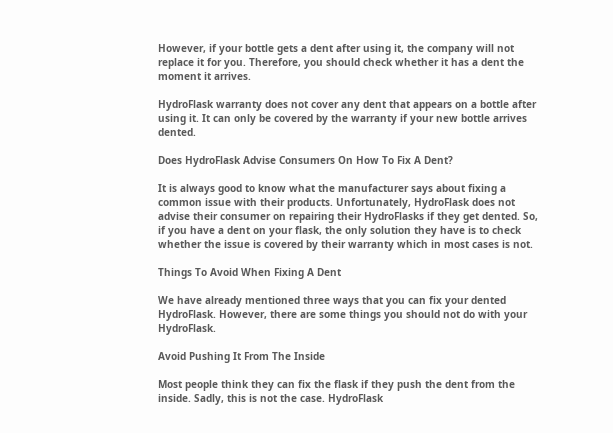However, if your bottle gets a dent after using it, the company will not replace it for you. Therefore, you should check whether it has a dent the moment it arrives.

HydroFlask warranty does not cover any dent that appears on a bottle after using it. It can only be covered by the warranty if your new bottle arrives dented.

Does HydroFlask Advise Consumers On How To Fix A Dent?

It is always good to know what the manufacturer says about fixing a common issue with their products. Unfortunately, HydroFlask does not advise their consumer on repairing their HydroFlasks if they get dented. So, if you have a dent on your flask, the only solution they have is to check whether the issue is covered by their warranty which in most cases is not.

Things To Avoid When Fixing A Dent

We have already mentioned three ways that you can fix your dented HydroFlask. However, there are some things you should not do with your HydroFlask.

Avoid Pushing It From The Inside

Most people think they can fix the flask if they push the dent from the inside. Sadly, this is not the case. HydroFlask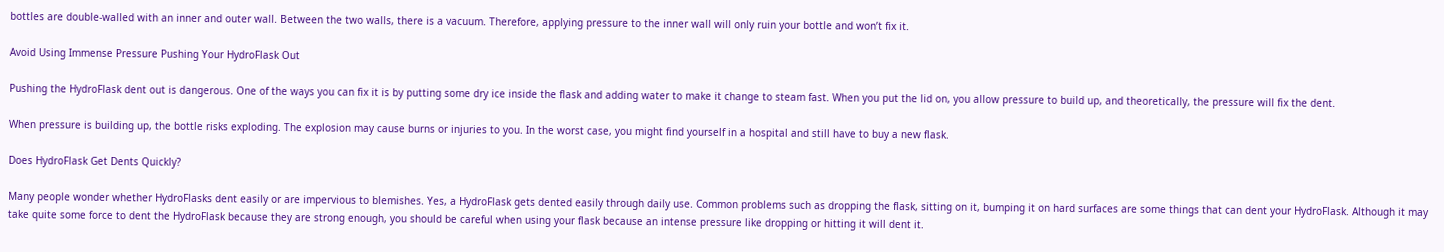bottles are double-walled with an inner and outer wall. Between the two walls, there is a vacuum. Therefore, applying pressure to the inner wall will only ruin your bottle and won’t fix it.

Avoid Using Immense Pressure Pushing Your HydroFlask Out

Pushing the HydroFlask dent out is dangerous. One of the ways you can fix it is by putting some dry ice inside the flask and adding water to make it change to steam fast. When you put the lid on, you allow pressure to build up, and theoretically, the pressure will fix the dent.

When pressure is building up, the bottle risks exploding. The explosion may cause burns or injuries to you. In the worst case, you might find yourself in a hospital and still have to buy a new flask.

Does HydroFlask Get Dents Quickly?

Many people wonder whether HydroFlasks dent easily or are impervious to blemishes. Yes, a HydroFlask gets dented easily through daily use. Common problems such as dropping the flask, sitting on it, bumping it on hard surfaces are some things that can dent your HydroFlask. Although it may take quite some force to dent the HydroFlask because they are strong enough, you should be careful when using your flask because an intense pressure like dropping or hitting it will dent it.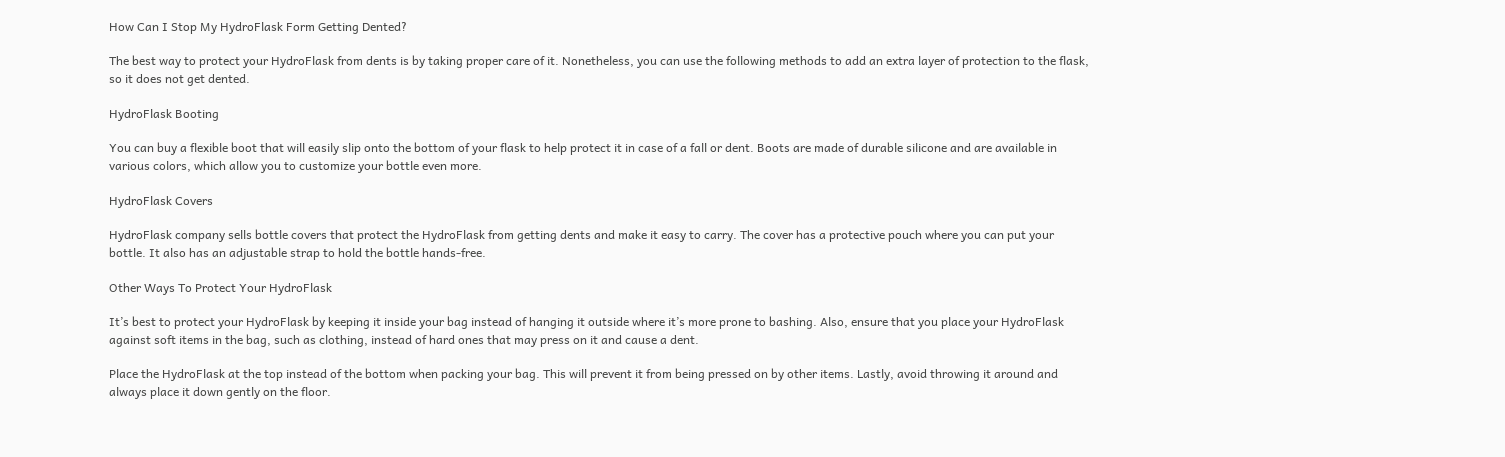How Can I Stop My HydroFlask Form Getting Dented?

The best way to protect your HydroFlask from dents is by taking proper care of it. Nonetheless, you can use the following methods to add an extra layer of protection to the flask, so it does not get dented.

HydroFlask Booting

You can buy a flexible boot that will easily slip onto the bottom of your flask to help protect it in case of a fall or dent. Boots are made of durable silicone and are available in various colors, which allow you to customize your bottle even more.

HydroFlask Covers

HydroFlask company sells bottle covers that protect the HydroFlask from getting dents and make it easy to carry. The cover has a protective pouch where you can put your bottle. It also has an adjustable strap to hold the bottle hands-free.

Other Ways To Protect Your HydroFlask

It’s best to protect your HydroFlask by keeping it inside your bag instead of hanging it outside where it’s more prone to bashing. Also, ensure that you place your HydroFlask against soft items in the bag, such as clothing, instead of hard ones that may press on it and cause a dent.

Place the HydroFlask at the top instead of the bottom when packing your bag. This will prevent it from being pressed on by other items. Lastly, avoid throwing it around and always place it down gently on the floor.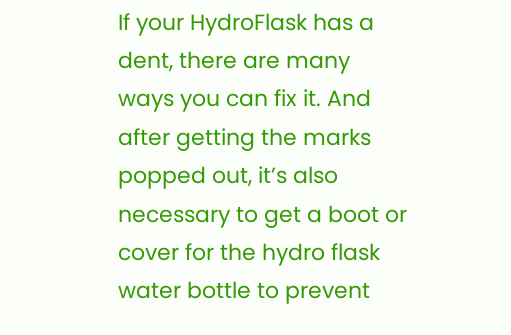If your HydroFlask has a dent, there are many ways you can fix it. And after getting the marks popped out, it’s also necessary to get a boot or cover for the hydro flask water bottle to prevent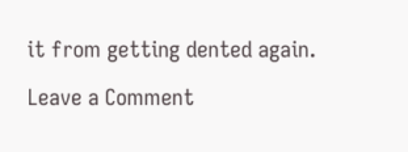it from getting dented again.

Leave a Comment